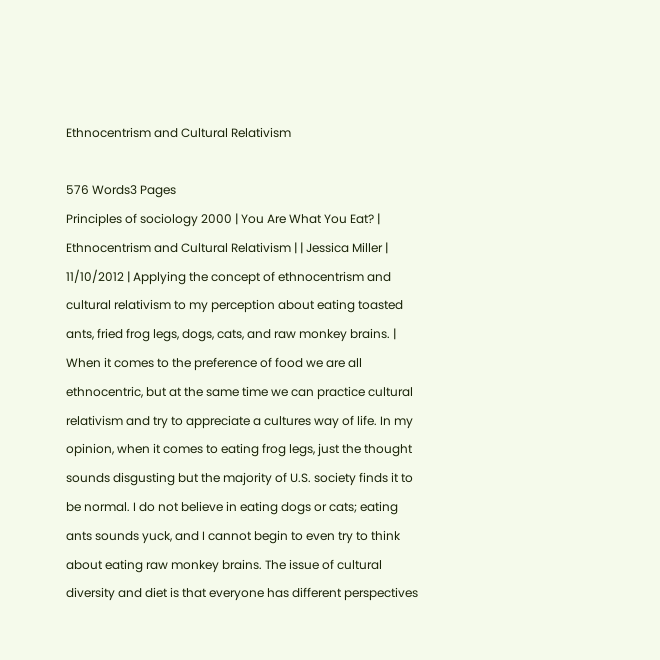Ethnocentrism and Cultural Relativism

576 Words3 Pages
Principles of sociology 2000 | You Are What You Eat? | Ethnocentrism and Cultural Relativism | | Jessica Miller | 11/10/2012 | Applying the concept of ethnocentrism and cultural relativism to my perception about eating toasted ants, fried frog legs, dogs, cats, and raw monkey brains. | When it comes to the preference of food we are all ethnocentric, but at the same time we can practice cultural relativism and try to appreciate a cultures way of life. In my opinion, when it comes to eating frog legs, just the thought sounds disgusting but the majority of U.S. society finds it to be normal. I do not believe in eating dogs or cats; eating ants sounds yuck, and I cannot begin to even try to think about eating raw monkey brains. The issue of cultural diversity and diet is that everyone has different perspectives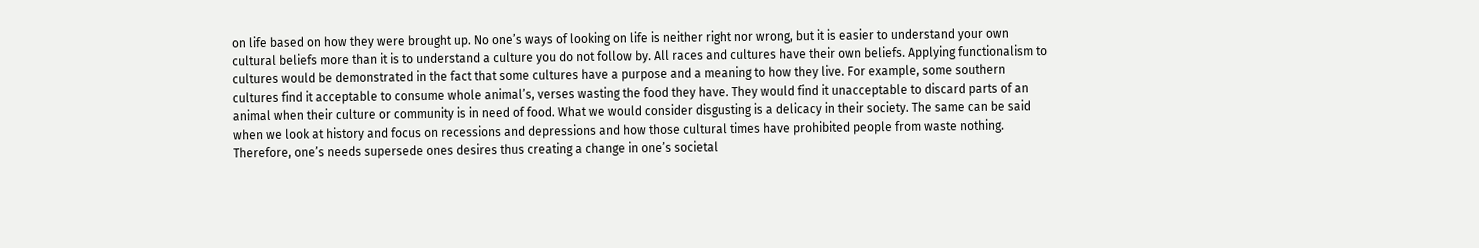on life based on how they were brought up. No one’s ways of looking on life is neither right nor wrong, but it is easier to understand your own cultural beliefs more than it is to understand a culture you do not follow by. All races and cultures have their own beliefs. Applying functionalism to cultures would be demonstrated in the fact that some cultures have a purpose and a meaning to how they live. For example, some southern cultures find it acceptable to consume whole animal’s, verses wasting the food they have. They would find it unacceptable to discard parts of an animal when their culture or community is in need of food. What we would consider disgusting is a delicacy in their society. The same can be said when we look at history and focus on recessions and depressions and how those cultural times have prohibited people from waste nothing. Therefore, one’s needs supersede ones desires thus creating a change in one’s societal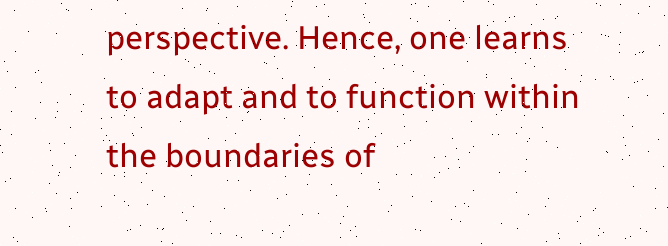perspective. Hence, one learns to adapt and to function within the boundaries of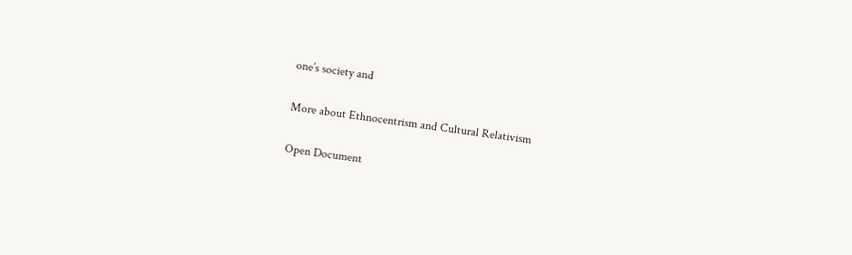one’s society and

More about Ethnocentrism and Cultural Relativism

Open Document